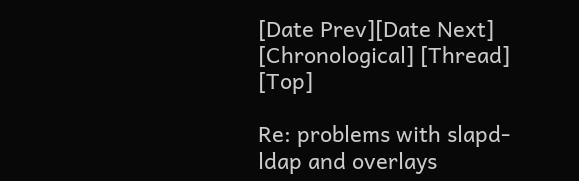[Date Prev][Date Next] [Chronological] [Thread] [Top]

Re: problems with slapd-ldap and overlays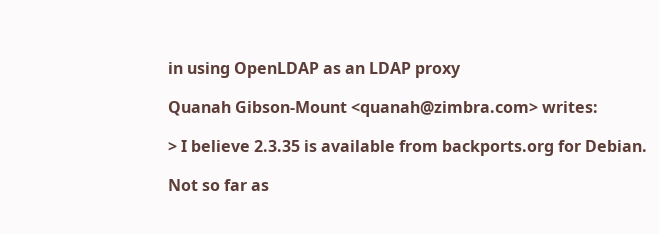in using OpenLDAP as an LDAP proxy

Quanah Gibson-Mount <quanah@zimbra.com> writes:

> I believe 2.3.35 is available from backports.org for Debian.

Not so far as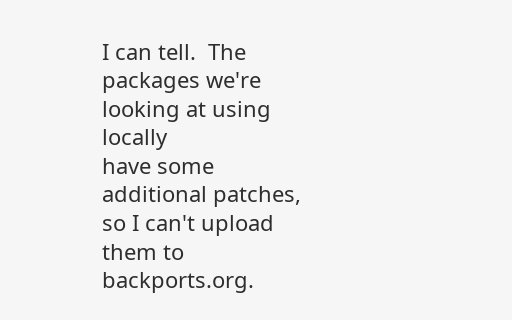I can tell.  The packages we're looking at using locally
have some additional patches, so I can't upload them to backports.org.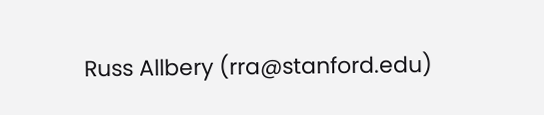Russ Allbery (rra@stanford.edu)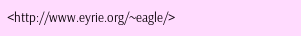<http://www.eyrie.org/~eagle/>